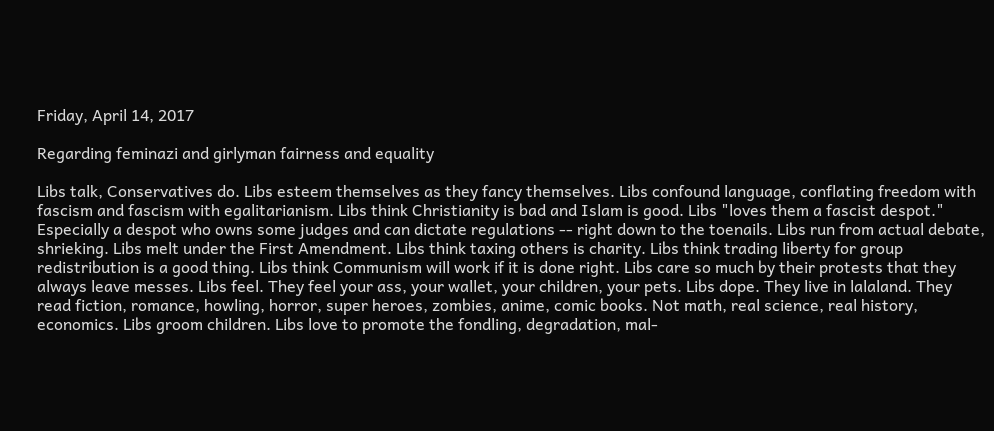Friday, April 14, 2017

Regarding feminazi and girlyman fairness and equality

Libs talk, Conservatives do. Libs esteem themselves as they fancy themselves. Libs confound language, conflating freedom with fascism and fascism with egalitarianism. Libs think Christianity is bad and Islam is good. Libs "loves them a fascist despot." Especially a despot who owns some judges and can dictate regulations -- right down to the toenails. Libs run from actual debate, shrieking. Libs melt under the First Amendment. Libs think taxing others is charity. Libs think trading liberty for group redistribution is a good thing. Libs think Communism will work if it is done right. Libs care so much by their protests that they always leave messes. Libs feel. They feel your ass, your wallet, your children, your pets. Libs dope. They live in lalaland. They read fiction, romance, howling, horror, super heroes, zombies, anime, comic books. Not math, real science, real history, economics. Libs groom children. Libs love to promote the fondling, degradation, mal-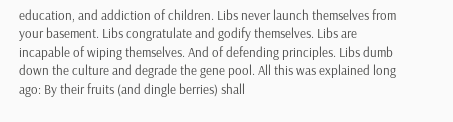education, and addiction of children. Libs never launch themselves from your basement. Libs congratulate and godify themselves. Libs are incapable of wiping themselves. And of defending principles. Libs dumb down the culture and degrade the gene pool. All this was explained long ago: By their fruits (and dingle berries) shall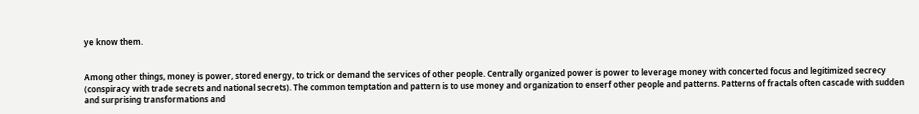ye know them.


Among other things, money is power, stored energy, to trick or demand the services of other people. Centrally organized power is power to leverage money with concerted focus and legitimized secrecy (conspiracy with trade secrets and national secrets). The common temptation and pattern is to use money and organization to enserf other people and patterns. Patterns of fractals often cascade with sudden and surprising transformations and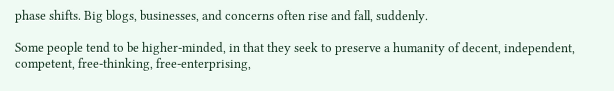phase shifts. Big blogs, businesses, and concerns often rise and fall, suddenly.

Some people tend to be higher-minded, in that they seek to preserve a humanity of decent, independent, competent, free-thinking, free-enterprising,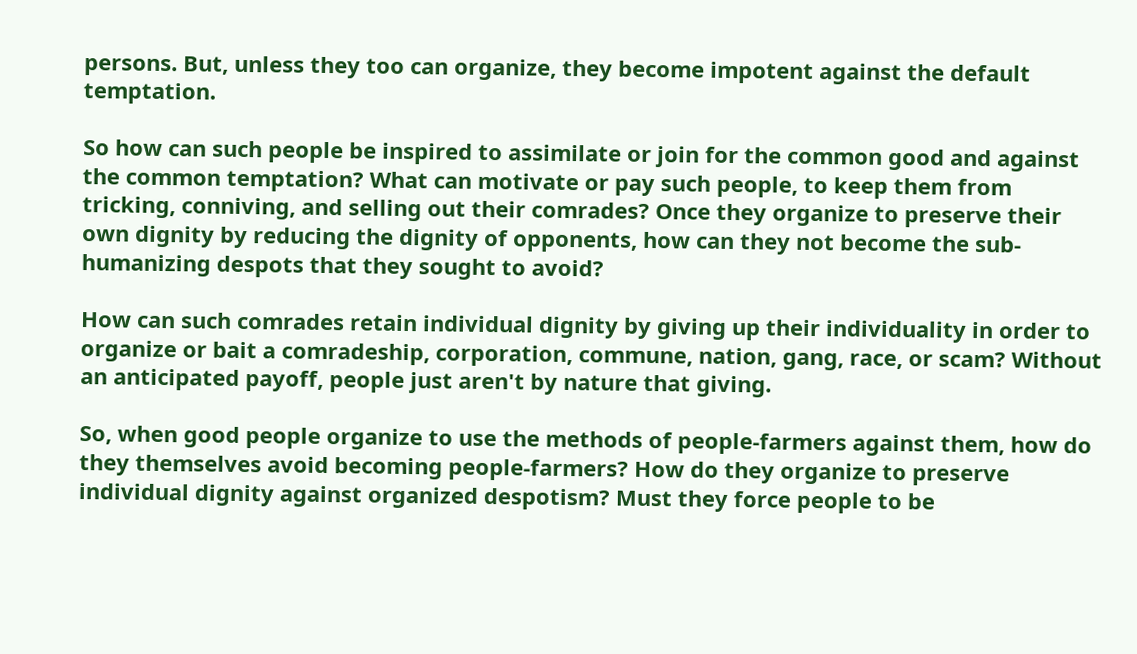persons. But, unless they too can organize, they become impotent against the default temptation.

So how can such people be inspired to assimilate or join for the common good and against the common temptation? What can motivate or pay such people, to keep them from tricking, conniving, and selling out their comrades? Once they organize to preserve their own dignity by reducing the dignity of opponents, how can they not become the sub-humanizing despots that they sought to avoid?

How can such comrades retain individual dignity by giving up their individuality in order to organize or bait a comradeship, corporation, commune, nation, gang, race, or scam? Without an anticipated payoff, people just aren't by nature that giving.

So, when good people organize to use the methods of people-farmers against them, how do they themselves avoid becoming people-farmers? How do they organize to preserve individual dignity against organized despotism? Must they force people to be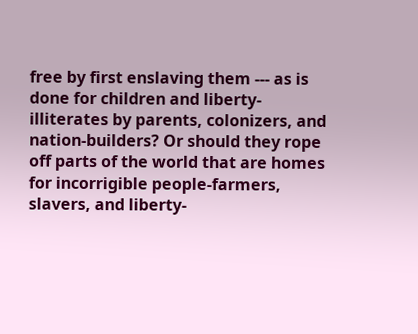free by first enslaving them --- as is done for children and liberty-illiterates by parents, colonizers, and nation-builders? Or should they rope off parts of the world that are homes for incorrigible people-farmers, slavers, and liberty-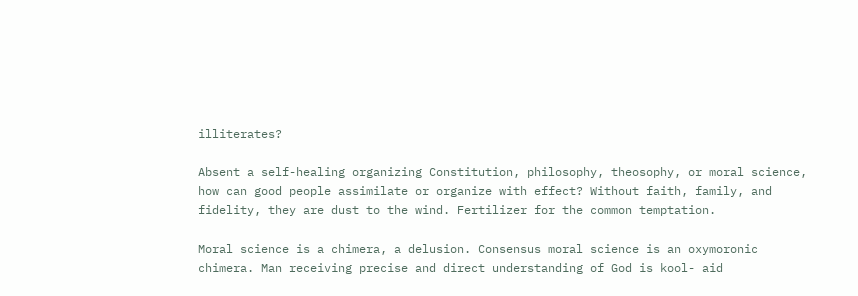illiterates?

Absent a self-healing organizing Constitution, philosophy, theosophy, or moral science, how can good people assimilate or organize with effect? Without faith, family, and fidelity, they are dust to the wind. Fertilizer for the common temptation.

Moral science is a chimera, a delusion. Consensus moral science is an oxymoronic chimera. Man receiving precise and direct understanding of God is kool- aid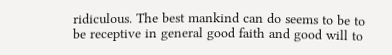ridiculous. The best mankind can do seems to be to be receptive in general good faith and good will to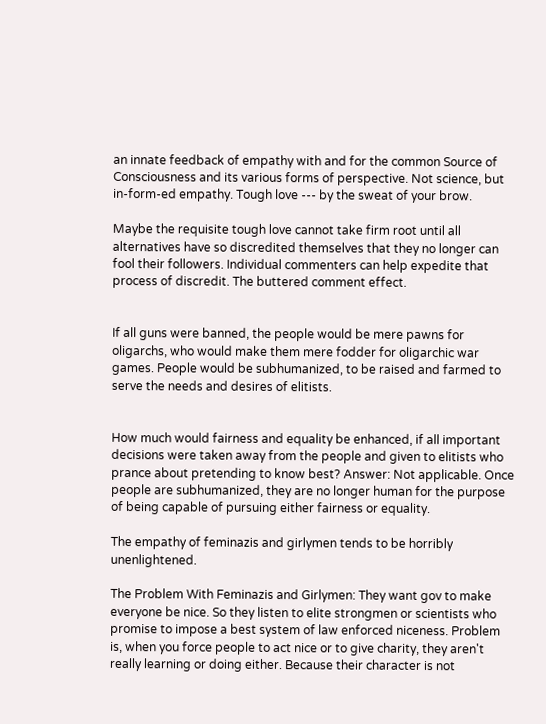an innate feedback of empathy with and for the common Source of Consciousness and its various forms of perspective. Not science, but in-form-ed empathy. Tough love --- by the sweat of your brow.

Maybe the requisite tough love cannot take firm root until all alternatives have so discredited themselves that they no longer can fool their followers. Individual commenters can help expedite that process of discredit. The buttered comment effect.


If all guns were banned, the people would be mere pawns for oligarchs, who would make them mere fodder for oligarchic war games. People would be subhumanized, to be raised and farmed to serve the needs and desires of elitists.


How much would fairness and equality be enhanced, if all important decisions were taken away from the people and given to elitists who prance about pretending to know best? Answer: Not applicable. Once people are subhumanized, they are no longer human for the purpose of being capable of pursuing either fairness or equality.

The empathy of feminazis and girlymen tends to be horribly unenlightened.

The Problem With Feminazis and Girlymen: They want gov to make everyone be nice. So they listen to elite strongmen or scientists who promise to impose a best system of law enforced niceness. Problem is, when you force people to act nice or to give charity, they aren't really learning or doing either. Because their character is not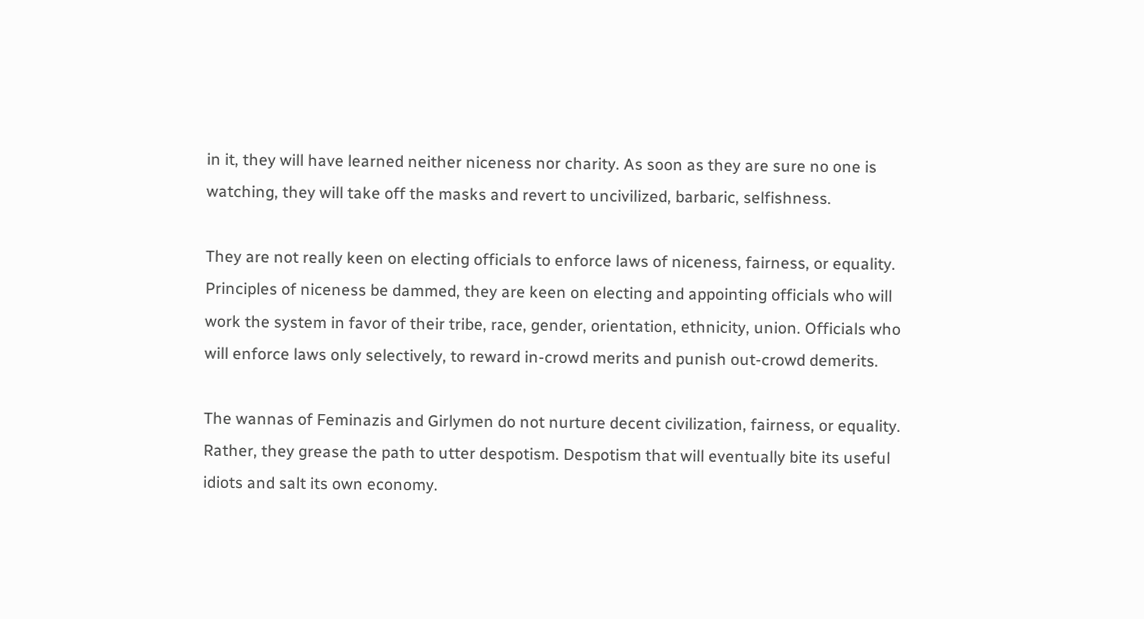in it, they will have learned neither niceness nor charity. As soon as they are sure no one is watching, they will take off the masks and revert to uncivilized, barbaric, selfishness.

They are not really keen on electing officials to enforce laws of niceness, fairness, or equality. Principles of niceness be dammed, they are keen on electing and appointing officials who will work the system in favor of their tribe, race, gender, orientation, ethnicity, union. Officials who will enforce laws only selectively, to reward in-crowd merits and punish out-crowd demerits.

The wannas of Feminazis and Girlymen do not nurture decent civilization, fairness, or equality. Rather, they grease the path to utter despotism. Despotism that will eventually bite its useful idiots and salt its own economy.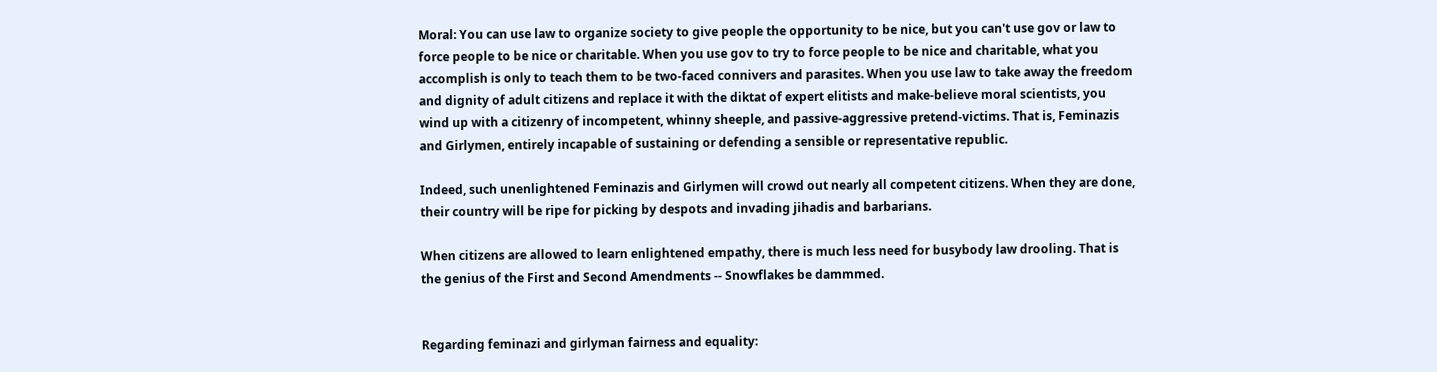Moral: You can use law to organize society to give people the opportunity to be nice, but you can't use gov or law to force people to be nice or charitable. When you use gov to try to force people to be nice and charitable, what you accomplish is only to teach them to be two-faced connivers and parasites. When you use law to take away the freedom and dignity of adult citizens and replace it with the diktat of expert elitists and make-believe moral scientists, you wind up with a citizenry of incompetent, whinny sheeple, and passive-aggressive pretend-victims. That is, Feminazis and Girlymen, entirely incapable of sustaining or defending a sensible or representative republic.

Indeed, such unenlightened Feminazis and Girlymen will crowd out nearly all competent citizens. When they are done, their country will be ripe for picking by despots and invading jihadis and barbarians.

When citizens are allowed to learn enlightened empathy, there is much less need for busybody law drooling. That is the genius of the First and Second Amendments -- Snowflakes be dammmed.


Regarding feminazi and girlyman fairness and equality: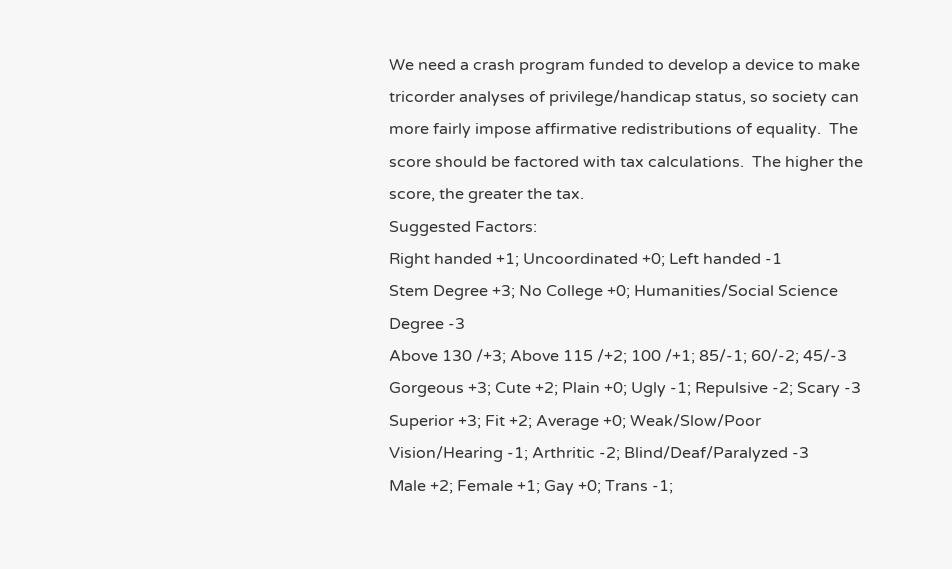We need a crash program funded to develop a device to make tricorder analyses of privilege/handicap status, so society can more fairly impose affirmative redistributions of equality.  The score should be factored with tax calculations.  The higher the score, the greater the tax.
Suggested Factors:
Right handed +1; Uncoordinated +0; Left handed -1
Stem Degree +3; No College +0; Humanities/Social Science Degree -3
Above 130 /+3; Above 115 /+2; 100 /+1; 85/-1; 60/-2; 45/-3
Gorgeous +3; Cute +2; Plain +0; Ugly -1; Repulsive -2; Scary -3
Superior +3; Fit +2; Average +0; Weak/Slow/Poor Vision/Hearing -1; Arthritic -2; Blind/Deaf/Paralyzed -3
Male +2; Female +1; Gay +0; Trans -1;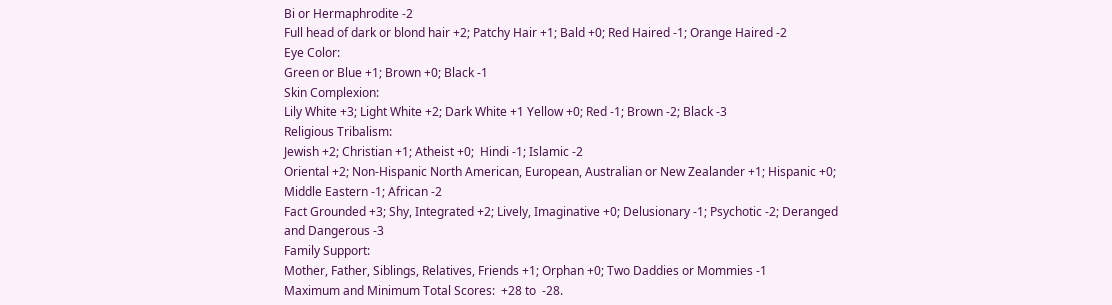Bi or Hermaphrodite -2
Full head of dark or blond hair +2; Patchy Hair +1; Bald +0; Red Haired -1; Orange Haired -2
Eye Color:
Green or Blue +1; Brown +0; Black -1
Skin Complexion:
Lily White +3; Light White +2; Dark White +1 Yellow +0; Red -1; Brown -2; Black -3
Religious Tribalism:
Jewish +2; Christian +1; Atheist +0;  Hindi -1; Islamic -2
Oriental +2; Non-Hispanic North American, European, Australian or New Zealander +1; Hispanic +0; Middle Eastern -1; African -2
Fact Grounded +3; Shy, Integrated +2; Lively, Imaginative +0; Delusionary -1; Psychotic -2; Deranged and Dangerous -3
Family Support:
Mother, Father, Siblings, Relatives, Friends +1; Orphan +0; Two Daddies or Mommies -1
Maximum and Minimum Total Scores:  +28 to  -28.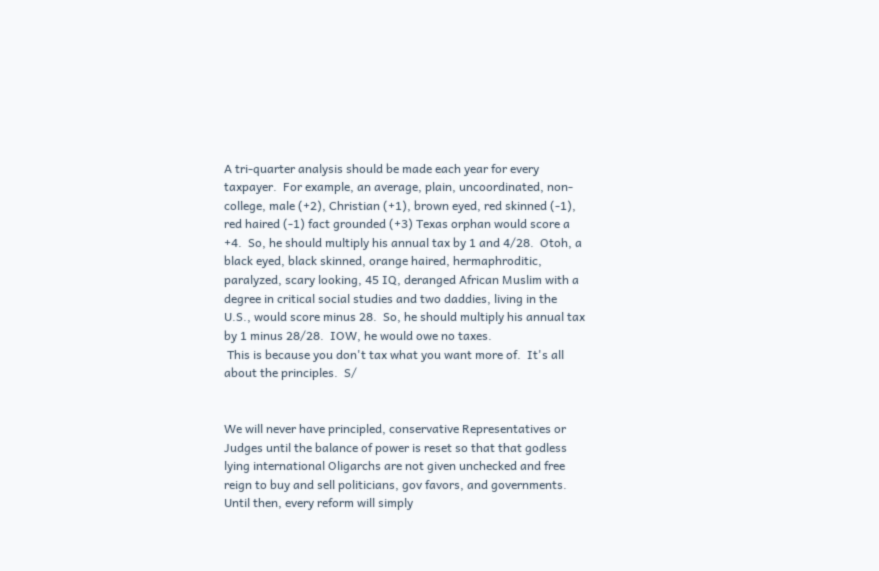A tri-quarter analysis should be made each year for every taxpayer.  For example, an average, plain, uncoordinated, non-college, male (+2), Christian (+1), brown eyed, red skinned (-1), red haired (-1) fact grounded (+3) Texas orphan would score a +4.  So, he should multiply his annual tax by 1 and 4/28.  Otoh, a black eyed, black skinned, orange haired, hermaphroditic, paralyzed, scary looking, 45 IQ, deranged African Muslim with a degree in critical social studies and two daddies, living in the U.S., would score minus 28.  So, he should multiply his annual tax by 1 minus 28/28.  IOW, he would owe no taxes.
 This is because you don't tax what you want more of.  It's all about the principles.  S/


We will never have principled, conservative Representatives or Judges until the balance of power is reset so that that godless lying international Oligarchs are not given unchecked and free reign to buy and sell politicians, gov favors, and governments. Until then, every reform will simply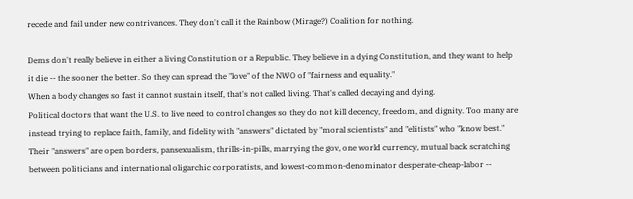recede and fail under new contrivances. They don't call it the Rainbow (Mirage?) Coalition for nothing.

Dems don't really believe in either a living Constitution or a Republic. They believe in a dying Constitution, and they want to help it die -- the sooner the better. So they can spread the "love" of the NWO of "fairness and equality."
When a body changes so fast it cannot sustain itself, that's not called living. That's called decaying and dying.
Political doctors that want the U.S. to live need to control changes so they do not kill decency, freedom, and dignity. Too many are instead trying to replace faith, family, and fidelity with "answers" dictated by "moral scientists" and "elitists" who "know best." Their "answers" are open borders, pansexualism, thrills-in-pills, marrying the gov, one world currency, mutual back scratching between politicians and international oligarchic corporatists, and lowest-common-denominator desperate-cheap-labor --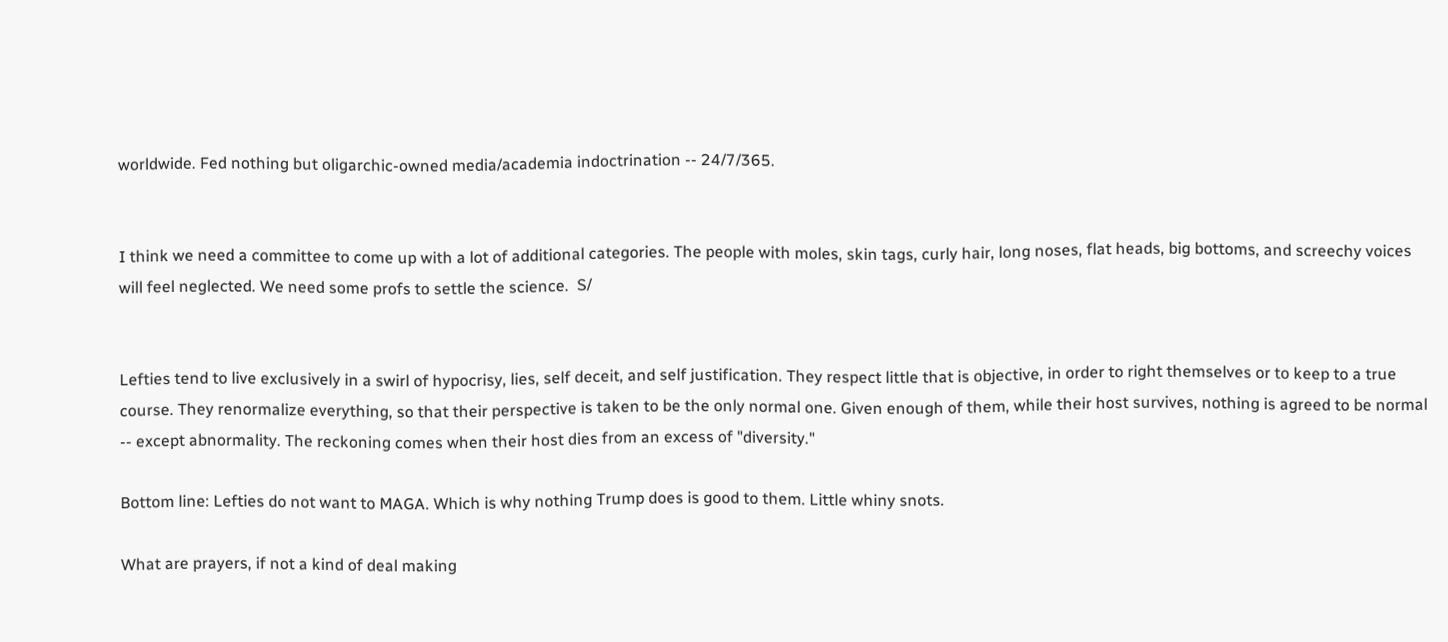worldwide. Fed nothing but oligarchic-owned media/academia indoctrination -- 24/7/365.


I think we need a committee to come up with a lot of additional categories. The people with moles, skin tags, curly hair, long noses, flat heads, big bottoms, and screechy voices will feel neglected. We need some profs to settle the science.  S/


Lefties tend to live exclusively in a swirl of hypocrisy, lies, self deceit, and self justification. They respect little that is objective, in order to right themselves or to keep to a true course. They renormalize everything, so that their perspective is taken to be the only normal one. Given enough of them, while their host survives, nothing is agreed to be normal -- except abnormality. The reckoning comes when their host dies from an excess of "diversity."

Bottom line: Lefties do not want to MAGA. Which is why nothing Trump does is good to them. Little whiny snots.

What are prayers, if not a kind of deal making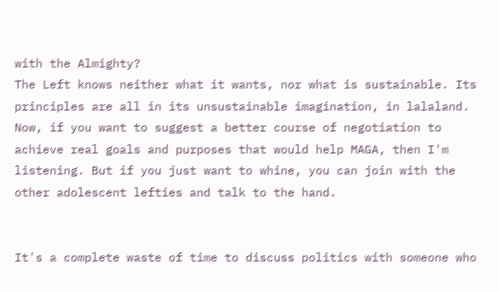with the Almighty?
The Left knows neither what it wants, nor what is sustainable. Its principles are all in its unsustainable imagination, in lalaland.
Now, if you want to suggest a better course of negotiation to achieve real goals and purposes that would help MAGA, then I'm listening. But if you just want to whine, you can join with the other adolescent lefties and talk to the hand.


It's a complete waste of time to discuss politics with someone who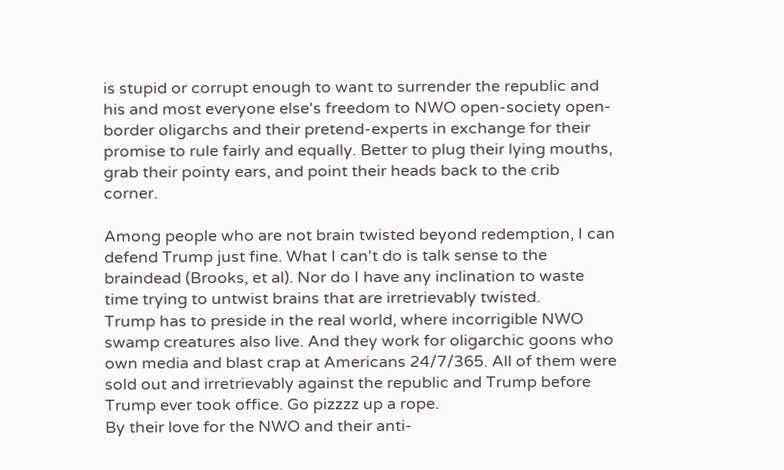is stupid or corrupt enough to want to surrender the republic and his and most everyone else's freedom to NWO open-society open-border oligarchs and their pretend-experts in exchange for their promise to rule fairly and equally. Better to plug their lying mouths, grab their pointy ears, and point their heads back to the crib corner.

Among people who are not brain twisted beyond redemption, I can defend Trump just fine. What I can't do is talk sense to the braindead (Brooks, et al). Nor do I have any inclination to waste time trying to untwist brains that are irretrievably twisted.
Trump has to preside in the real world, where incorrigible NWO swamp creatures also live. And they work for oligarchic goons who own media and blast crap at Americans 24/7/365. All of them were sold out and irretrievably against the republic and Trump before Trump ever took office. Go pizzzz up a rope.
By their love for the NWO and their anti-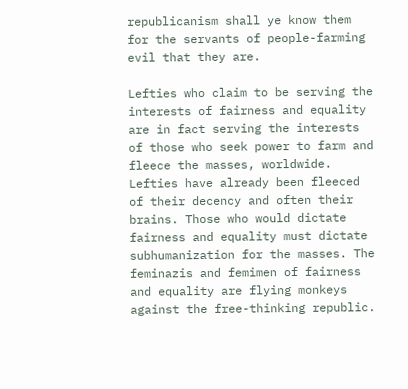republicanism shall ye know them for the servants of people-farming evil that they are.

Lefties who claim to be serving the interests of fairness and equality are in fact serving the interests of those who seek power to farm and fleece the masses, worldwide. Lefties have already been fleeced of their decency and often their brains. Those who would dictate fairness and equality must dictate subhumanization for the masses. The feminazis and femimen of fairness and equality are flying monkeys against the free-thinking republic.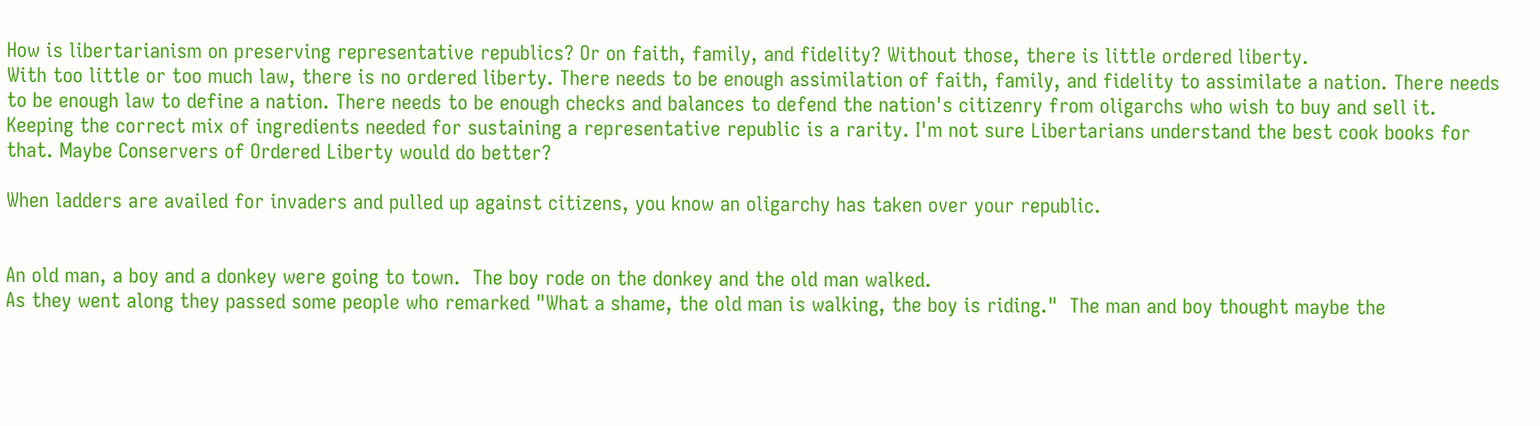How is libertarianism on preserving representative republics? Or on faith, family, and fidelity? Without those, there is little ordered liberty.
With too little or too much law, there is no ordered liberty. There needs to be enough assimilation of faith, family, and fidelity to assimilate a nation. There needs to be enough law to define a nation. There needs to be enough checks and balances to defend the nation's citizenry from oligarchs who wish to buy and sell it.
Keeping the correct mix of ingredients needed for sustaining a representative republic is a rarity. I'm not sure Libertarians understand the best cook books for that. Maybe Conservers of Ordered Liberty would do better?

When ladders are availed for invaders and pulled up against citizens, you know an oligarchy has taken over your republic.


An old man, a boy and a donkey were going to town.  The boy rode on the donkey and the old man walked.
As they went along they passed some people who remarked "What a shame, the old man is walking, the boy is riding."  The man and boy thought maybe the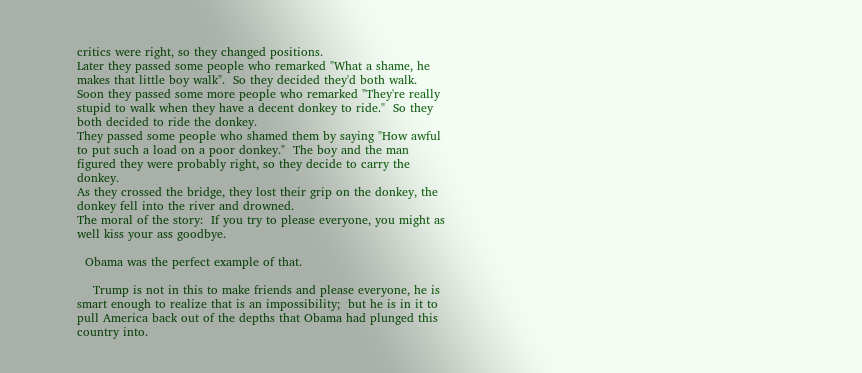critics were right, so they changed positions.
Later they passed some people who remarked "What a shame, he makes that little boy walk".  So they decided they'd both walk.
Soon they passed some more people who remarked "They're really stupid to walk when they have a decent donkey to ride."  So they both decided to ride the donkey.
They passed some people who shamed them by saying "How awful to put such a load on a poor donkey."  The boy and the man figured they were probably right, so they decide to carry the donkey.
As they crossed the bridge, they lost their grip on the donkey, the donkey fell into the river and drowned.
The moral of the story:  If you try to please everyone, you might as well kiss your ass goodbye.

  Obama was the perfect example of that.

    Trump is not in this to make friends and please everyone, he is smart enough to realize that is an impossibility;  but he is in it to pull America back out of the depths that Obama had plunged this country into.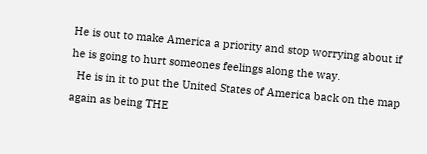He is out to make America a priority and stop worrying about if he is going to hurt someones feelings along the way.
  He is in it to put the United States of America back on the map again as being THE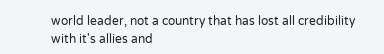world leader, not a country that has lost all credibility with it's allies and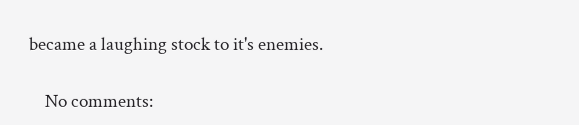became a laughing stock to it's enemies.

    No comments: